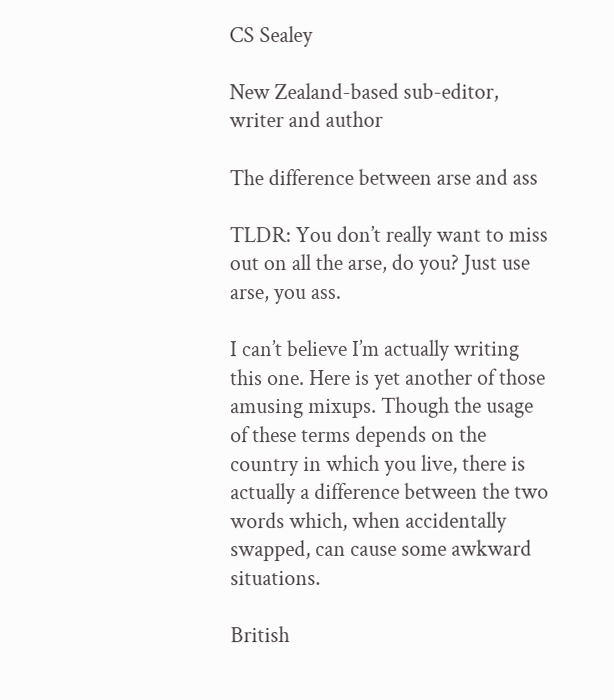CS Sealey

New Zealand-based sub-editor, writer and author

The difference between arse and ass

TLDR: You don’t really want to miss out on all the arse, do you? Just use arse, you ass.

I can’t believe I’m actually writing this one. Here is yet another of those amusing mixups. Though the usage of these terms depends on the country in which you live, there is actually a difference between the two words which, when accidentally swapped, can cause some awkward situations.

British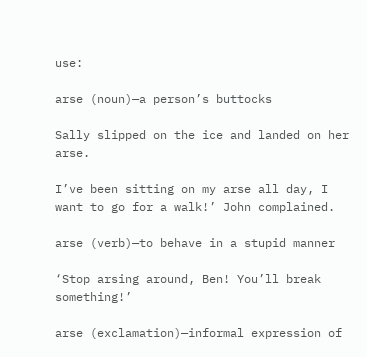use:

arse (noun)—a person’s buttocks

Sally slipped on the ice and landed on her arse.

I’ve been sitting on my arse all day, I want to go for a walk!’ John complained.

arse (verb)—to behave in a stupid manner

‘Stop arsing around, Ben! You’ll break something!’

arse (exclamation)—informal expression of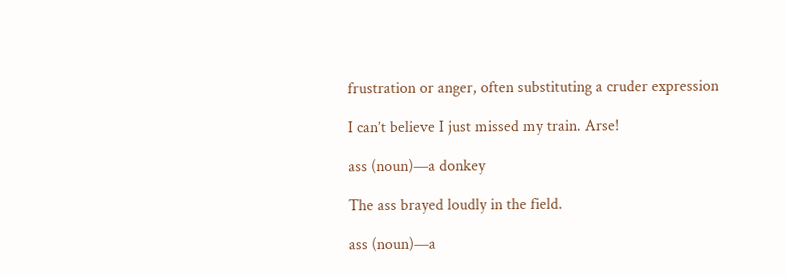frustration or anger, often substituting a cruder expression

I can’t believe I just missed my train. Arse!

ass (noun)—a donkey

The ass brayed loudly in the field.

ass (noun)—a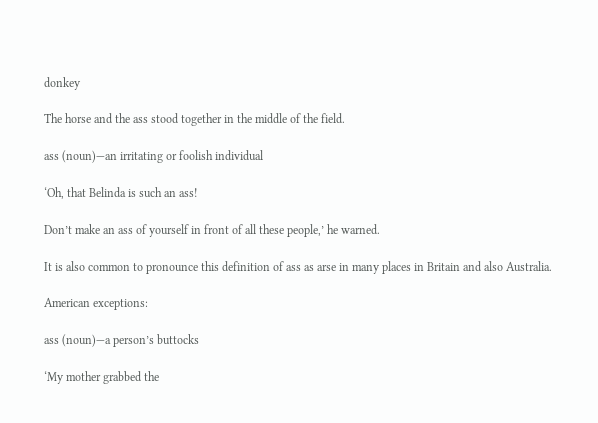donkey

The horse and the ass stood together in the middle of the field.

ass (noun)—an irritating or foolish individual

‘Oh, that Belinda is such an ass!

Don’t make an ass of yourself in front of all these people,’ he warned.

It is also common to pronounce this definition of ass as arse in many places in Britain and also Australia.

American exceptions:

ass (noun)—a person’s buttocks

‘My mother grabbed the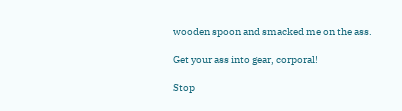wooden spoon and smacked me on the ass.

Get your ass into gear, corporal!

Stop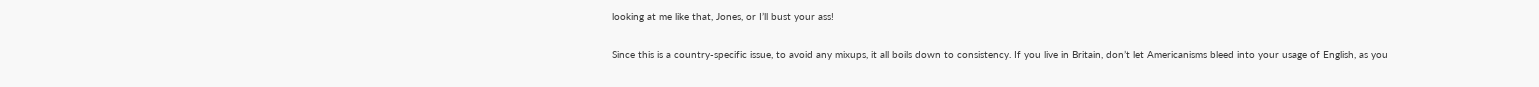looking at me like that, Jones, or I’ll bust your ass!

Since this is a country-specific issue, to avoid any mixups, it all boils down to consistency. If you live in Britain, don’t let Americanisms bleed into your usage of English, as you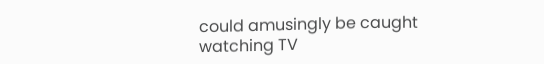could amusingly be caught watching TV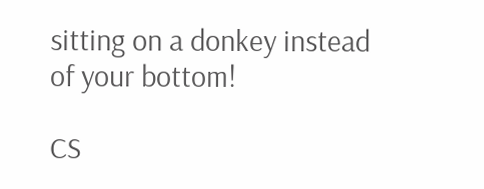sitting on a donkey instead of your bottom!

CS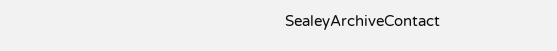SealeyArchiveContact